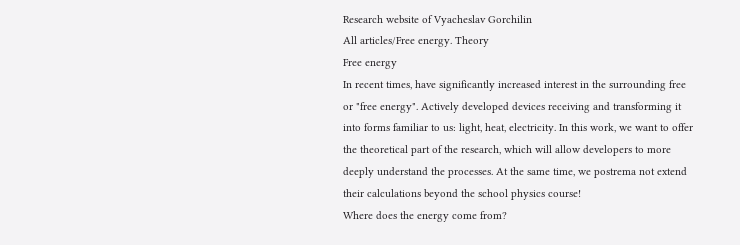Research website of Vyacheslav Gorchilin
All articles/Free energy. Theory
Free energy
In recent times, have significantly increased interest in the surrounding free or "free energy". Actively developed devices receiving and transforming it into forms familiar to us: light, heat, electricity. In this work, we want to offer the theoretical part of the research, which will allow developers to more deeply understand the processes. At the same time, we postrema not extend their calculations beyond the school physics course!
Where does the energy come from?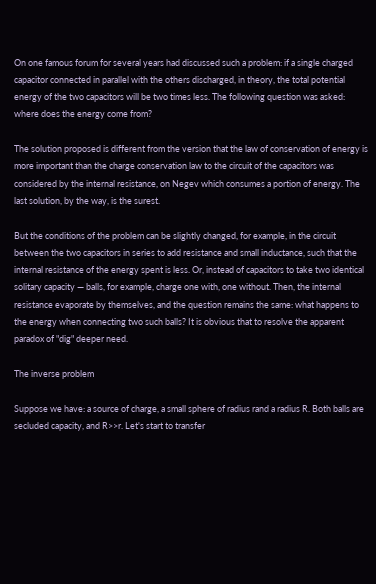On one famous forum for several years had discussed such a problem: if a single charged capacitor connected in parallel with the others discharged, in theory, the total potential energy of the two capacitors will be two times less. The following question was asked: where does the energy come from?

The solution proposed is different from the version that the law of conservation of energy is more important than the charge conservation law to the circuit of the capacitors was considered by the internal resistance, on Negev which consumes a portion of energy. The last solution, by the way, is the surest.

But the conditions of the problem can be slightly changed, for example, in the circuit between the two capacitors in series to add resistance and small inductance, such that the internal resistance of the energy spent is less. Or, instead of capacitors to take two identical solitary capacity — balls, for example, charge one with, one without. Then, the internal resistance evaporate by themselves, and the question remains the same: what happens to the energy when connecting two such balls? It is obvious that to resolve the apparent paradox of "dig" deeper need.

The inverse problem

Suppose we have: a source of charge, a small sphere of radius rand a radius R. Both balls are secluded capacity, and R>>r. Let's start to transfer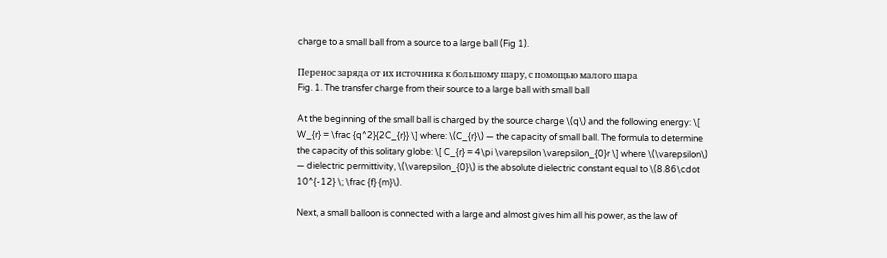charge to a small ball from a source to a large ball (Fig 1).

Перенос заряда от их источника к большому шару, с помощью малого шара
Fig. 1. The transfer charge from their source to a large ball with small ball

At the beginning of the small ball is charged by the source charge \(q\) and the following energy: \[ W_{r} = \frac {q^2}{2C_{r}} \] where: \(C_{r}\) — the capacity of small ball. The formula to determine the capacity of this solitary globe: \[ C_{r} = 4\pi \varepsilon \varepsilon_{0}r \] where \(\varepsilon\) — dielectric permittivity, \(\varepsilon_{0}\) is the absolute dielectric constant equal to \(8.86\cdot 10^{-12} \; \frac {f} {m}\).

Next, a small balloon is connected with a large and almost gives him all his power, as the law of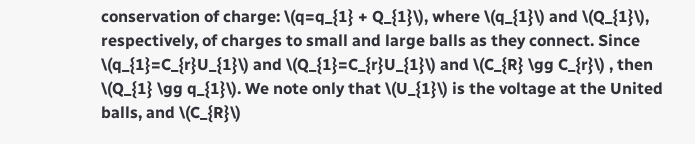conservation of charge: \(q=q_{1} + Q_{1}\), where \(q_{1}\) and \(Q_{1}\), respectively, of charges to small and large balls as they connect. Since \(q_{1}=C_{r}U_{1}\) and \(Q_{1}=C_{r}U_{1}\) and \(C_{R} \gg C_{r}\) , then \(Q_{1} \gg q_{1}\). We note only that \(U_{1}\) is the voltage at the United balls, and \(C_{R}\)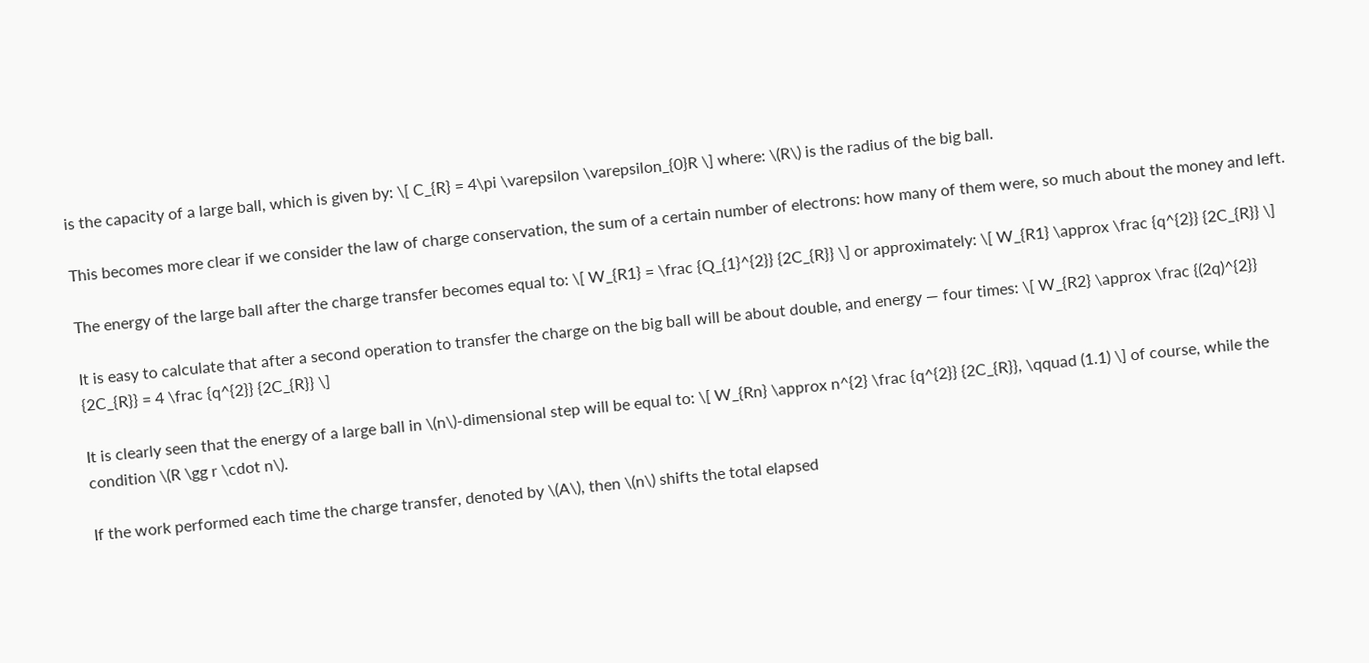is the capacity of a large ball, which is given by: \[ C_{R} = 4\pi \varepsilon \varepsilon_{0}R \] where: \(R\) is the radius of the big ball.

This becomes more clear if we consider the law of charge conservation, the sum of a certain number of electrons: how many of them were, so much about the money and left.

The energy of the large ball after the charge transfer becomes equal to: \[ W_{R1} = \frac {Q_{1}^{2}} {2C_{R}} \] or approximately: \[ W_{R1} \approx \frac {q^{2}} {2C_{R}} \]

It is easy to calculate that after a second operation to transfer the charge on the big ball will be about double, and energy — four times: \[ W_{R2} \approx \frac {(2q)^{2}} {2C_{R}} = 4 \frac {q^{2}} {2C_{R}} \]

It is clearly seen that the energy of a large ball in \(n\)-dimensional step will be equal to: \[ W_{Rn} \approx n^{2} \frac {q^{2}} {2C_{R}}, \qquad (1.1) \] of course, while the condition \(R \gg r \cdot n\).

If the work performed each time the charge transfer, denoted by \(A\), then \(n\) shifts the total elapsed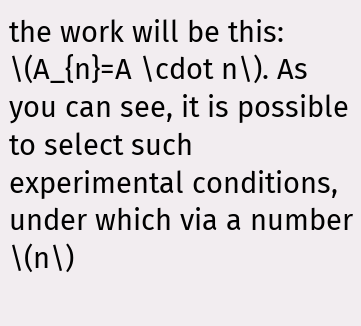the work will be this: \(A_{n}=A \cdot n\). As you can see, it is possible to select such experimental conditions, under which via a number \(n\)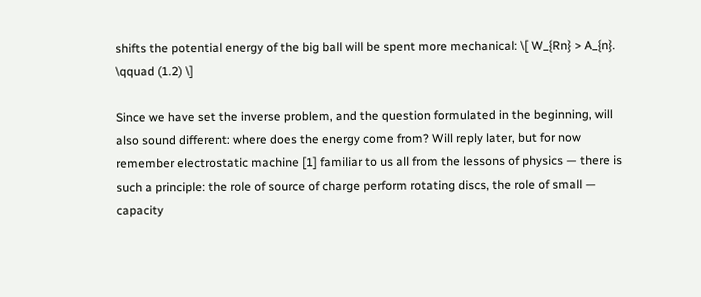shifts the potential energy of the big ball will be spent more mechanical: \[ W_{Rn} > A_{n}. \qquad (1.2) \]

Since we have set the inverse problem, and the question formulated in the beginning, will also sound different: where does the energy come from? Will reply later, but for now remember electrostatic machine [1] familiar to us all from the lessons of physics — there is such a principle: the role of source of charge perform rotating discs, the role of small — capacity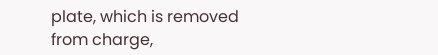plate, which is removed from charge,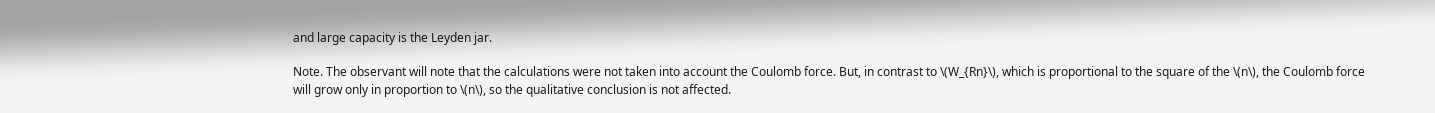and large capacity is the Leyden jar.

Note. The observant will note that the calculations were not taken into account the Coulomb force. But, in contrast to \(W_{Rn}\), which is proportional to the square of the \(n\), the Coulomb force will grow only in proportion to \(n\), so the qualitative conclusion is not affected.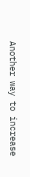Another way to increase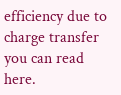efficiency due to charge transfer you can read here.